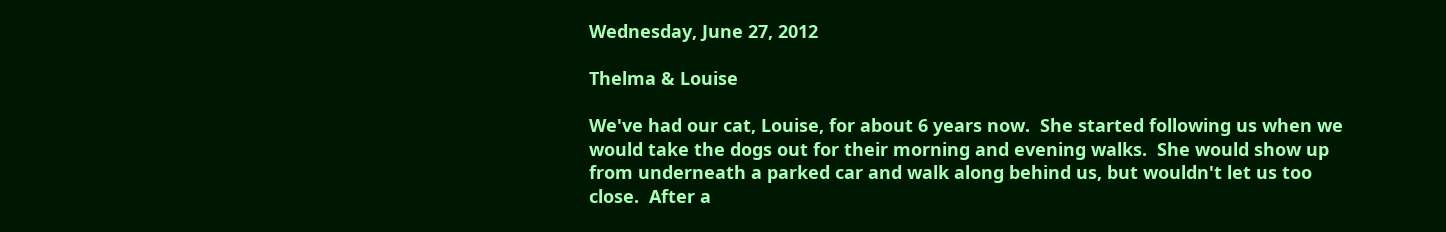Wednesday, June 27, 2012

Thelma & Louise

We've had our cat, Louise, for about 6 years now.  She started following us when we would take the dogs out for their morning and evening walks.  She would show up from underneath a parked car and walk along behind us, but wouldn't let us too close.  After a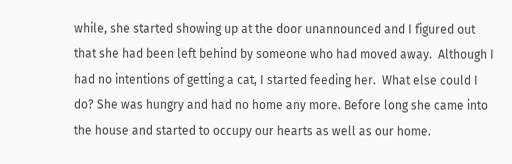while, she started showing up at the door unannounced and I figured out that she had been left behind by someone who had moved away.  Although I had no intentions of getting a cat, I started feeding her.  What else could I do? She was hungry and had no home any more. Before long she came into the house and started to occupy our hearts as well as our home.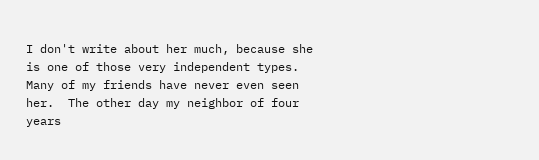I don't write about her much, because she is one of those very independent types.  Many of my friends have never even seen her.  The other day my neighbor of four years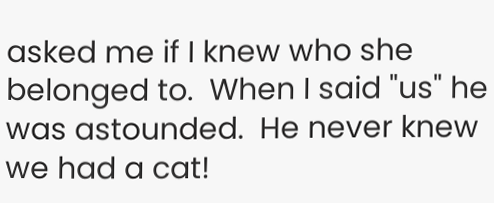asked me if I knew who she belonged to.  When I said "us" he was astounded.  He never knew we had a cat!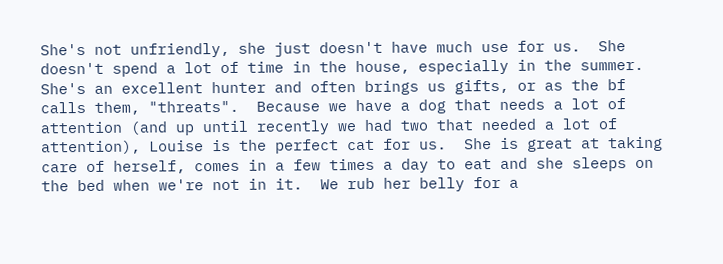She's not unfriendly, she just doesn't have much use for us.  She doesn't spend a lot of time in the house, especially in the summer. She's an excellent hunter and often brings us gifts, or as the bf calls them, "threats".  Because we have a dog that needs a lot of attention (and up until recently we had two that needed a lot of attention), Louise is the perfect cat for us.  She is great at taking care of herself, comes in a few times a day to eat and she sleeps on the bed when we're not in it.  We rub her belly for a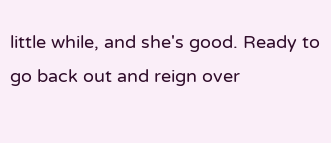little while, and she's good. Ready to go back out and reign over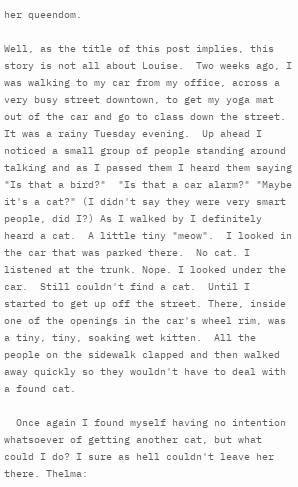her queendom.

Well, as the title of this post implies, this story is not all about Louise.  Two weeks ago, I was walking to my car from my office, across a very busy street downtown, to get my yoga mat out of the car and go to class down the street. It was a rainy Tuesday evening.  Up ahead I noticed a small group of people standing around talking and as I passed them I heard them saying "Is that a bird?"  "Is that a car alarm?" "Maybe it's a cat?" (I didn't say they were very smart people, did I?) As I walked by I definitely heard a cat.  A little tiny "meow".  I looked in the car that was parked there.  No cat. I listened at the trunk. Nope. I looked under the car.  Still couldn't find a cat.  Until I started to get up off the street. There, inside one of the openings in the car's wheel rim, was a tiny, tiny, soaking wet kitten.  All the people on the sidewalk clapped and then walked away quickly so they wouldn't have to deal with a found cat.

  Once again I found myself having no intention whatsoever of getting another cat, but what could I do? I sure as hell couldn't leave her there. Thelma: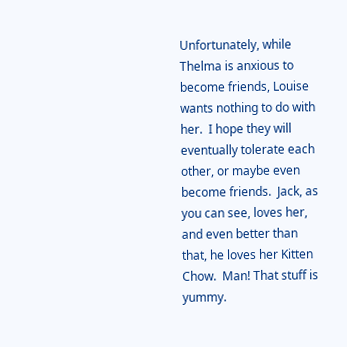Unfortunately, while Thelma is anxious to become friends, Louise wants nothing to do with her.  I hope they will eventually tolerate each other, or maybe even become friends.  Jack, as you can see, loves her, and even better than that, he loves her Kitten Chow.  Man! That stuff is yummy.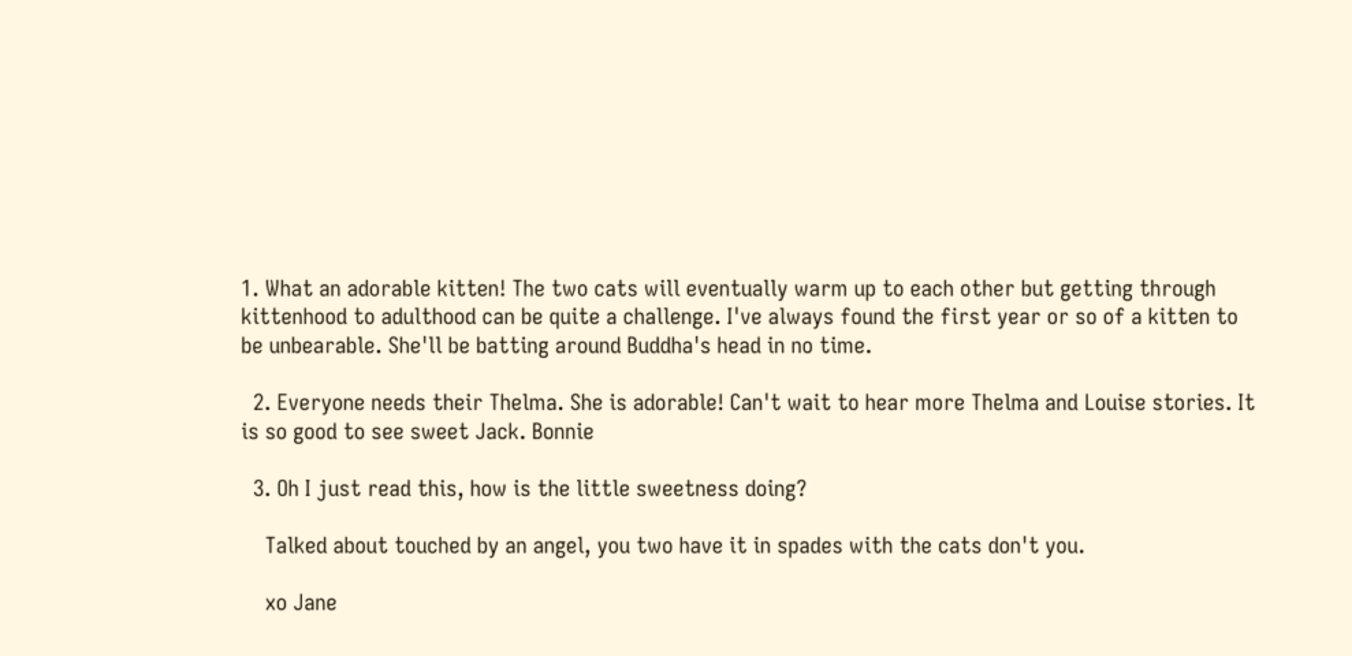1. What an adorable kitten! The two cats will eventually warm up to each other but getting through kittenhood to adulthood can be quite a challenge. I've always found the first year or so of a kitten to be unbearable. She'll be batting around Buddha's head in no time.

  2. Everyone needs their Thelma. She is adorable! Can't wait to hear more Thelma and Louise stories. It is so good to see sweet Jack. Bonnie

  3. Oh I just read this, how is the little sweetness doing?

    Talked about touched by an angel, you two have it in spades with the cats don't you.

    xo Jane